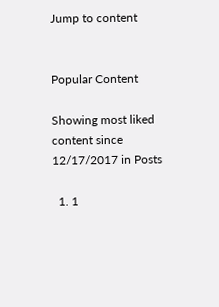Jump to content


Popular Content

Showing most liked content since 12/17/2017 in Posts

  1. 1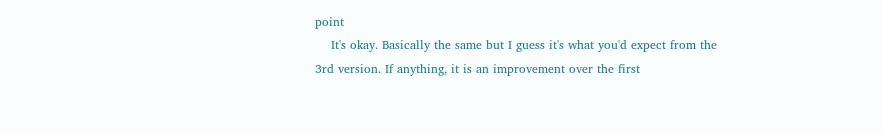point
    It's okay. Basically the same but I guess it's what you'd expect from the 3rd version. If anything, it is an improvement over the first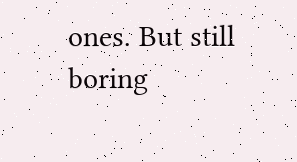ones. But still boring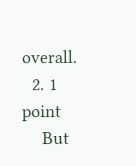overall.
  2. 1 point
    But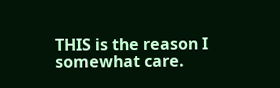THIS is the reason I somewhat care.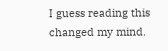I guess reading this changed my mind.